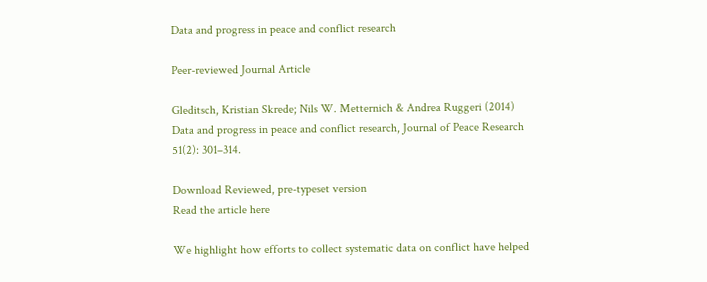Data and progress in peace and conflict research

Peer-reviewed Journal Article

Gleditsch, Kristian Skrede; Nils W. Metternich & Andrea Ruggeri (2014) Data and progress in peace and conflict research, Journal of Peace Research 51(2): 301–314.

Download Reviewed, pre-typeset version
Read the article here

We highlight how efforts to collect systematic data on conflict have helped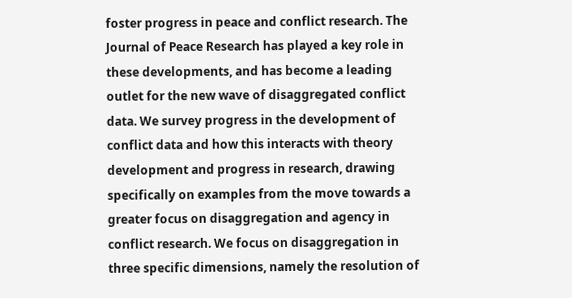foster progress in peace and conflict research. The Journal of Peace Research has played a key role in these developments, and has become a leading outlet for the new wave of disaggregated conflict data. We survey progress in the development of conflict data and how this interacts with theory development and progress in research, drawing specifically on examples from the move towards a greater focus on disaggregation and agency in conflict research. We focus on disaggregation in three specific dimensions, namely the resolution of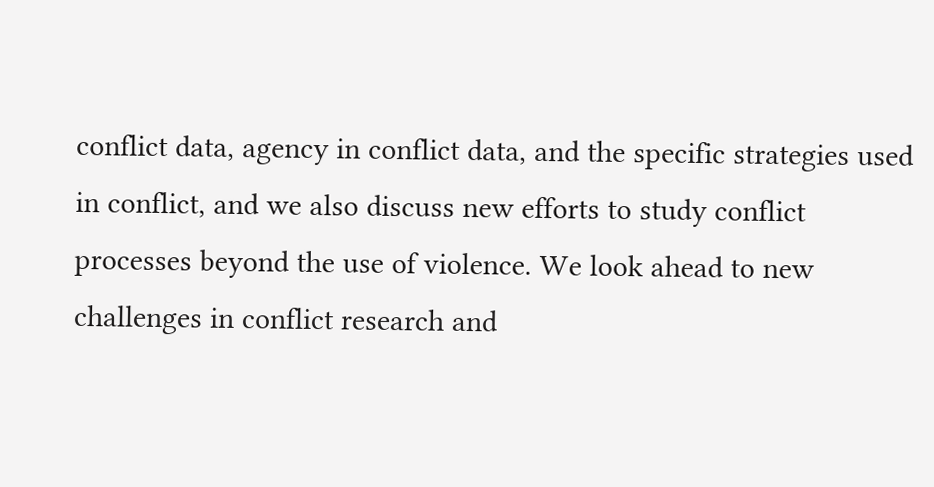conflict data, agency in conflict data, and the specific strategies used in conflict, and we also discuss new efforts to study conflict processes beyond the use of violence. We look ahead to new challenges in conflict research and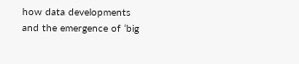how data developments and the emergence of ‘big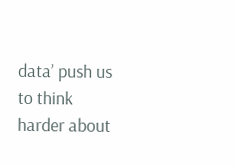data’ push us to think harder about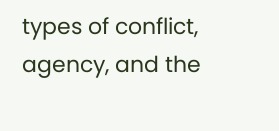types of conflict, agency, and the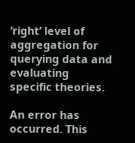‘right’ level of aggregation for querying data and evaluating specific theories.

An error has occurred. This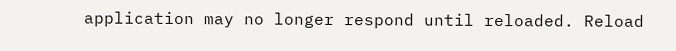application may no longer respond until reloaded. Reload